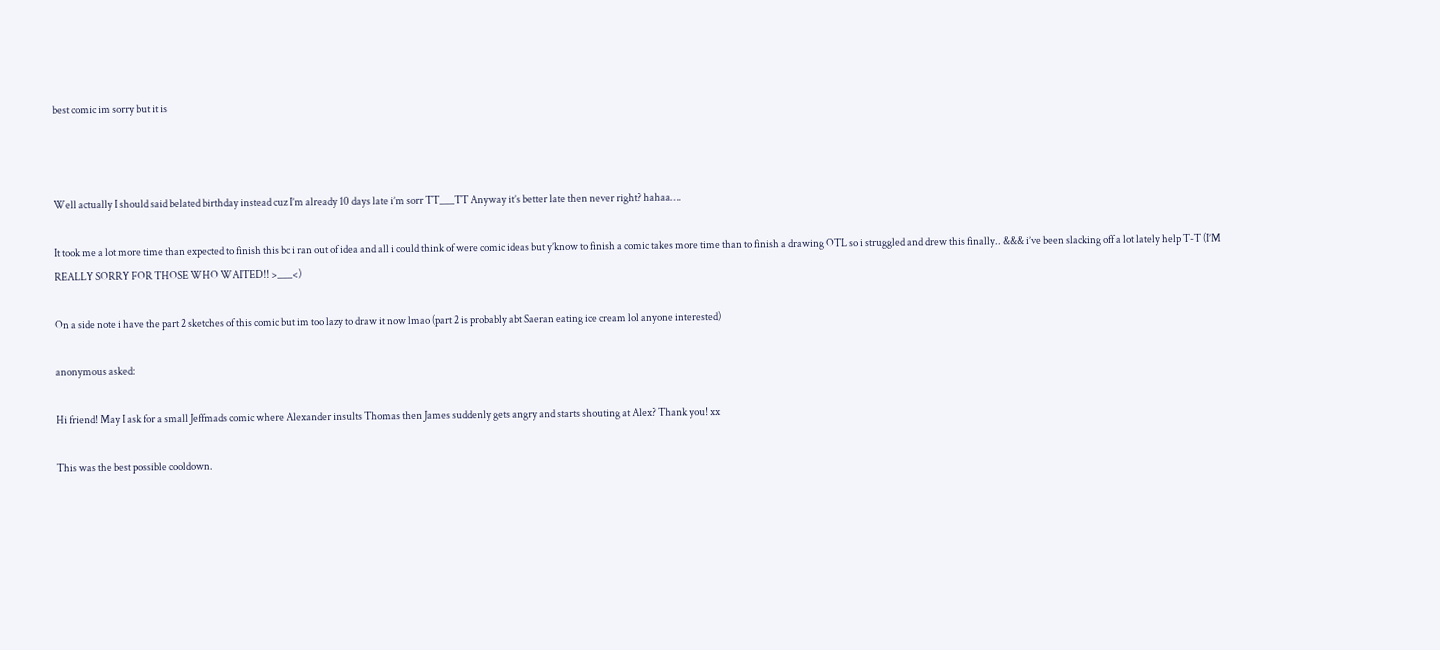best comic im sorry but it is



Well actually I should said belated birthday instead cuz I’m already 10 days late i’m sorr TT___TT Anyway it’s better late then never right? hahaa….

It took me a lot more time than expected to finish this bc i ran out of idea and all i could think of were comic ideas but y’know to finish a comic takes more time than to finish a drawing OTL so i struggled and drew this finally.. &&& i’ve been slacking off a lot lately help T-T (I’M REALLY SORRY FOR THOSE WHO WAITED!! >___<)

On a side note i have the part 2 sketches of this comic but im too lazy to draw it now lmao (part 2 is probably abt Saeran eating ice cream lol anyone interested)

anonymous asked:

Hi friend! May I ask for a small Jeffmads comic where Alexander insults Thomas then James suddenly gets angry and starts shouting at Alex? Thank you! xx

This was the best possible cooldown.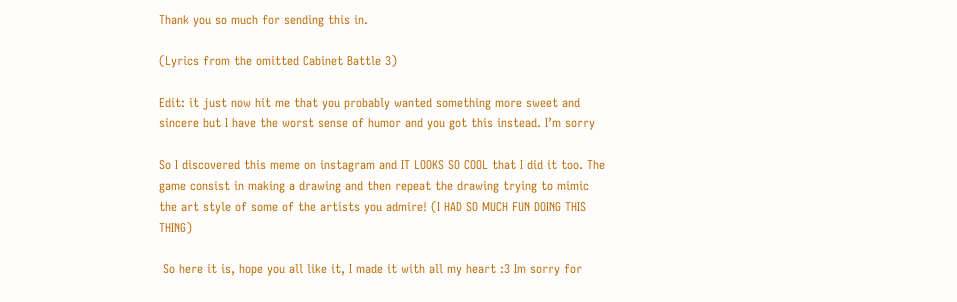Thank you so much for sending this in.

(Lyrics from the omitted Cabinet Battle 3)

Edit: it just now hit me that you probably wanted something more sweet and sincere but I have the worst sense of humor and you got this instead. I’m sorry

So I discovered this meme on instagram and IT LOOKS SO COOL that I did it too. The game consist in making a drawing and then repeat the drawing trying to mimic the art style of some of the artists you admire! (I HAD SO MUCH FUN DOING THIS THING)

 So here it is, hope you all like it, I made it with all my heart :3 Im sorry for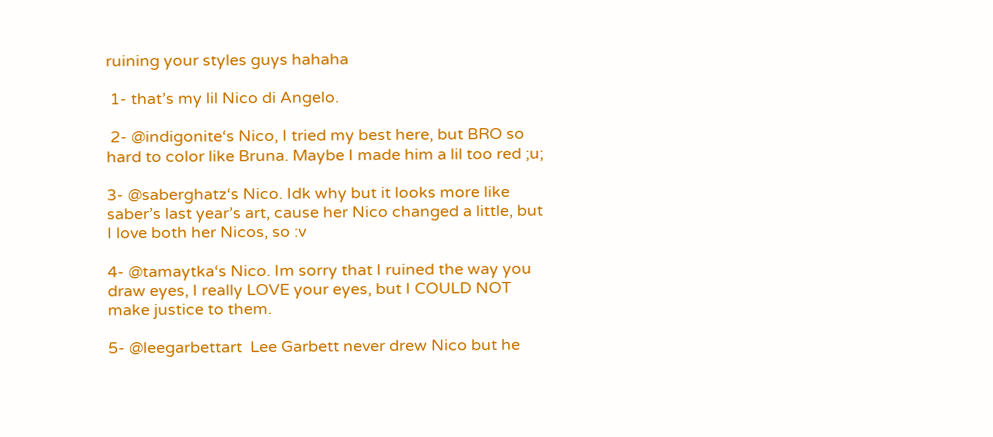ruining your styles guys hahaha

 1- that’s my lil Nico di Angelo.

 2- @indigonite‘s Nico, I tried my best here, but BRO so hard to color like Bruna. Maybe I made him a lil too red ;u;

3- @saberghatz‘s Nico. Idk why but it looks more like saber’s last year’s art, cause her Nico changed a little, but I love both her Nicos, so :v

4- @tamaytka‘s Nico. Im sorry that I ruined the way you draw eyes, I really LOVE your eyes, but I COULD NOT make justice to them.

5- @leegarbettart  Lee Garbett never drew Nico but he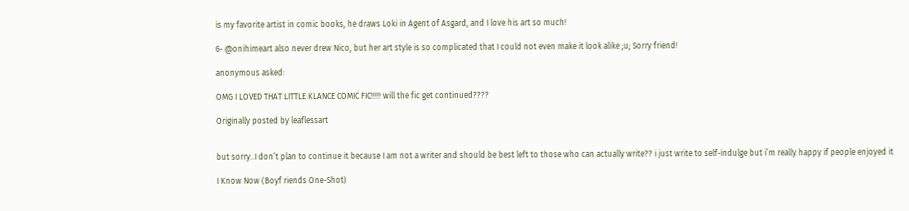is my favorite artist in comic books, he draws Loki in Agent of Asgard, and I love his art so much!

6- @onihimeart also never drew Nico, but her art style is so complicated that I could not even make it look alike ;u; Sorry friend!

anonymous asked:

OMG I LOVED THAT LITTLE KLANCE COMIC FIC!!!!! will the fic get continued????

Originally posted by leaflessart


but sorry..I don’t plan to continue it because I am not a writer and should be best left to those who can actually write?? i just write to self-indulge but i’m really happy if people enjoyed it

I Know Now (Boyf riends One-Shot)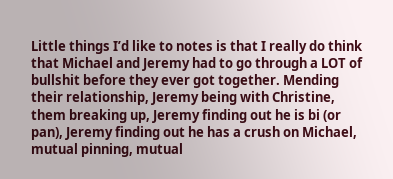Little things I’d like to notes is that I really do think that Michael and Jeremy had to go through a LOT of bullshit before they ever got together. Mending their relationship, Jeremy being with Christine, them breaking up, Jeremy finding out he is bi (or pan), Jeremy finding out he has a crush on Michael, mutual pinning, mutual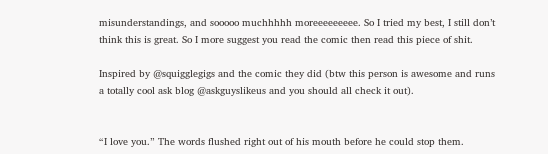misunderstandings, and sooooo muchhhhh moreeeeeeeee. So I tried my best, I still don’t think this is great. So I more suggest you read the comic then read this piece of shit.

Inspired by @squigglegigs and the comic they did (btw this person is awesome and runs a totally cool ask blog @askguyslikeus and you should all check it out).


“I love you.” The words flushed right out of his mouth before he could stop them.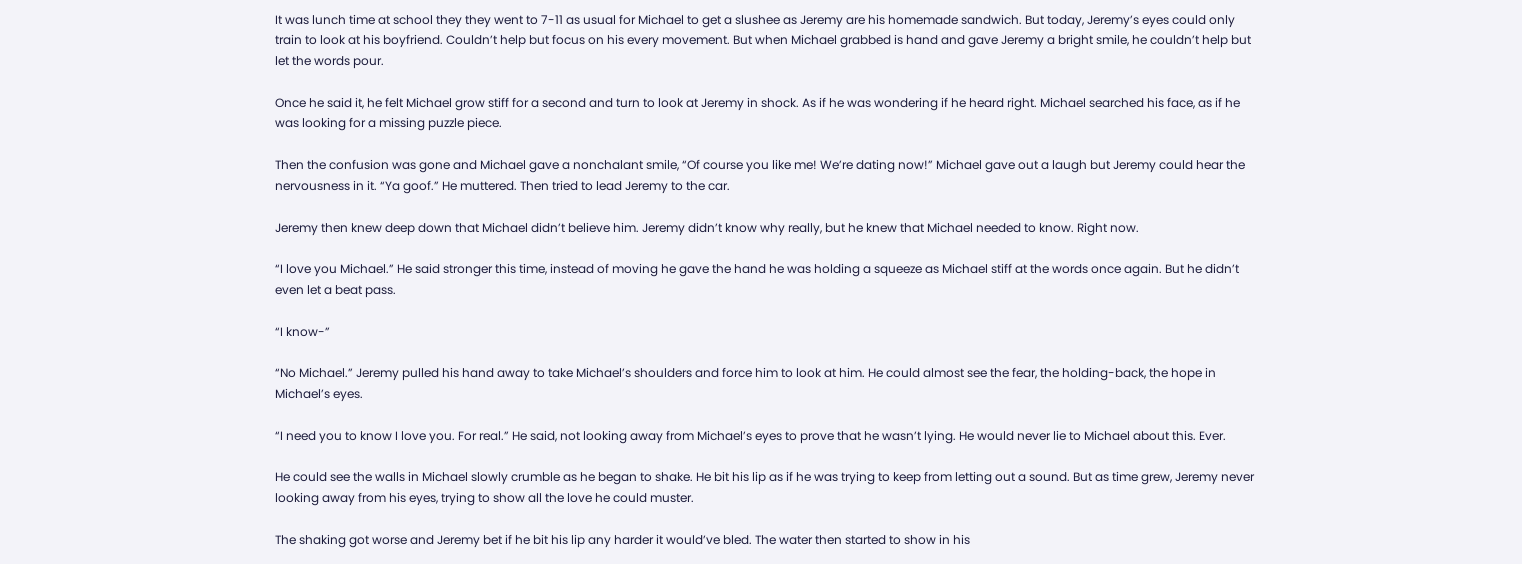It was lunch time at school they they went to 7-11 as usual for Michael to get a slushee as Jeremy are his homemade sandwich. But today, Jeremy’s eyes could only train to look at his boyfriend. Couldn’t help but focus on his every movement. But when Michael grabbed is hand and gave Jeremy a bright smile, he couldn’t help but let the words pour.

Once he said it, he felt Michael grow stiff for a second and turn to look at Jeremy in shock. As if he was wondering if he heard right. Michael searched his face, as if he was looking for a missing puzzle piece.

Then the confusion was gone and Michael gave a nonchalant smile, “Of course you like me! We’re dating now!” Michael gave out a laugh but Jeremy could hear the nervousness in it. “Ya goof.” He muttered. Then tried to lead Jeremy to the car.

Jeremy then knew deep down that Michael didn’t believe him. Jeremy didn’t know why really, but he knew that Michael needed to know. Right now.

“I love you Michael.” He said stronger this time, instead of moving he gave the hand he was holding a squeeze as Michael stiff at the words once again. But he didn’t even let a beat pass.

“I know-”

“No Michael.” Jeremy pulled his hand away to take Michael’s shoulders and force him to look at him. He could almost see the fear, the holding-back, the hope in Michael’s eyes.

“I need you to know I love you. For real.” He said, not looking away from Michael’s eyes to prove that he wasn’t lying. He would never lie to Michael about this. Ever.

He could see the walls in Michael slowly crumble as he began to shake. He bit his lip as if he was trying to keep from letting out a sound. But as time grew, Jeremy never looking away from his eyes, trying to show all the love he could muster.

The shaking got worse and Jeremy bet if he bit his lip any harder it would’ve bled. The water then started to show in his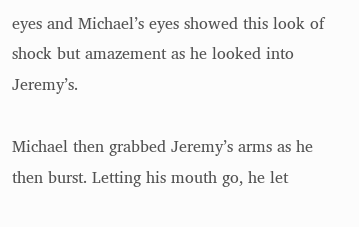eyes and Michael’s eyes showed this look of shock but amazement as he looked into Jeremy’s.

Michael then grabbed Jeremy’s arms as he then burst. Letting his mouth go, he let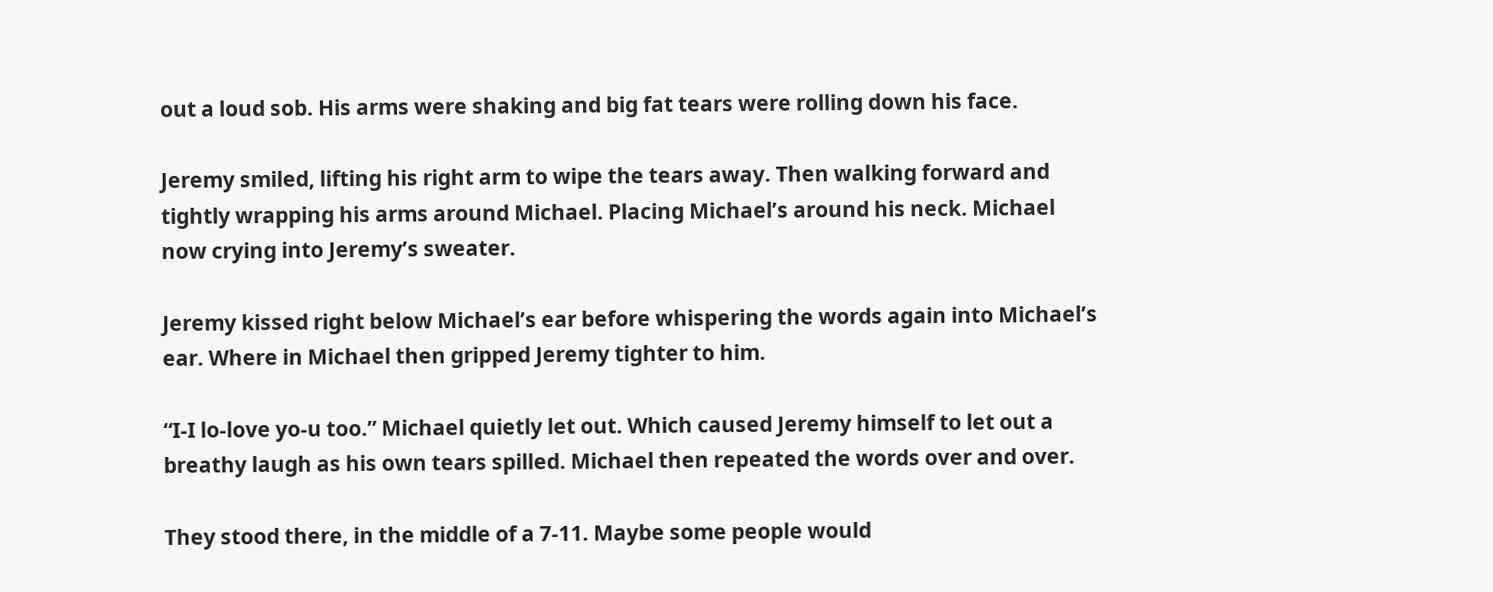out a loud sob. His arms were shaking and big fat tears were rolling down his face.

Jeremy smiled, lifting his right arm to wipe the tears away. Then walking forward and tightly wrapping his arms around Michael. Placing Michael’s around his neck. Michael now crying into Jeremy’s sweater.

Jeremy kissed right below Michael’s ear before whispering the words again into Michael’s ear. Where in Michael then gripped Jeremy tighter to him.

“I-I lo-love yo-u too.” Michael quietly let out. Which caused Jeremy himself to let out a breathy laugh as his own tears spilled. Michael then repeated the words over and over.

They stood there, in the middle of a 7-11. Maybe some people would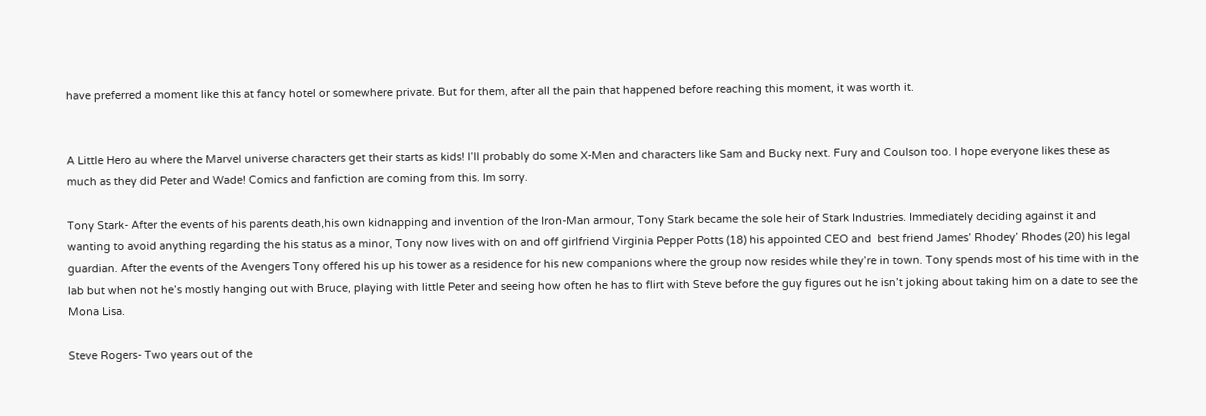have preferred a moment like this at fancy hotel or somewhere private. But for them, after all the pain that happened before reaching this moment, it was worth it.


A Little Hero au where the Marvel universe characters get their starts as kids! I’ll probably do some X-Men and characters like Sam and Bucky next. Fury and Coulson too. I hope everyone likes these as much as they did Peter and Wade! Comics and fanfiction are coming from this. Im sorry.

Tony Stark- After the events of his parents death,his own kidnapping and invention of the Iron-Man armour, Tony Stark became the sole heir of Stark Industries. Immediately deciding against it and wanting to avoid anything regarding the his status as a minor, Tony now lives with on and off girlfriend Virginia Pepper Potts (18) his appointed CEO and  best friend James’ Rhodey’ Rhodes (20) his legal guardian. After the events of the Avengers Tony offered his up his tower as a residence for his new companions where the group now resides while they’re in town. Tony spends most of his time with in the lab but when not he’s mostly hanging out with Bruce, playing with little Peter and seeing how often he has to flirt with Steve before the guy figures out he isn’t joking about taking him on a date to see the Mona Lisa.

Steve Rogers- Two years out of the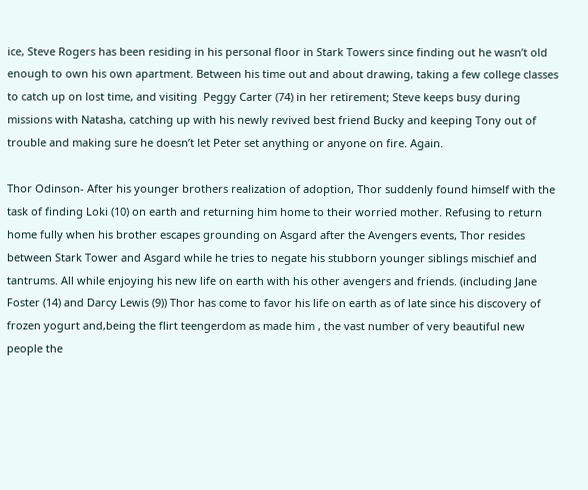ice, Steve Rogers has been residing in his personal floor in Stark Towers since finding out he wasn’t old enough to own his own apartment. Between his time out and about drawing, taking a few college classes to catch up on lost time, and visiting  Peggy Carter (74) in her retirement; Steve keeps busy during missions with Natasha, catching up with his newly revived best friend Bucky and keeping Tony out of trouble and making sure he doesn’t let Peter set anything or anyone on fire. Again.

Thor Odinson- After his younger brothers realization of adoption, Thor suddenly found himself with the task of finding Loki (10) on earth and returning him home to their worried mother. Refusing to return home fully when his brother escapes grounding on Asgard after the Avengers events, Thor resides between Stark Tower and Asgard while he tries to negate his stubborn younger siblings mischief and tantrums. All while enjoying his new life on earth with his other avengers and friends. (including Jane Foster (14) and Darcy Lewis (9)) Thor has come to favor his life on earth as of late since his discovery of frozen yogurt and,being the flirt teengerdom as made him , the vast number of very beautiful new people the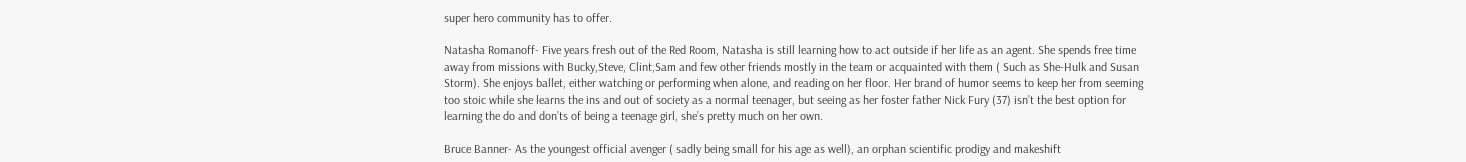super hero community has to offer.

Natasha Romanoff- Five years fresh out of the Red Room, Natasha is still learning how to act outside if her life as an agent. She spends free time away from missions with Bucky,Steve, Clint,Sam and few other friends mostly in the team or acquainted with them ( Such as She-Hulk and Susan Storm). She enjoys ballet, either watching or performing when alone, and reading on her floor. Her brand of humor seems to keep her from seeming too stoic while she learns the ins and out of society as a normal teenager, but seeing as her foster father Nick Fury (37) isn’t the best option for learning the do and don’ts of being a teenage girl, she’s pretty much on her own.

Bruce Banner- As the youngest official avenger ( sadly being small for his age as well), an orphan scientific prodigy and makeshift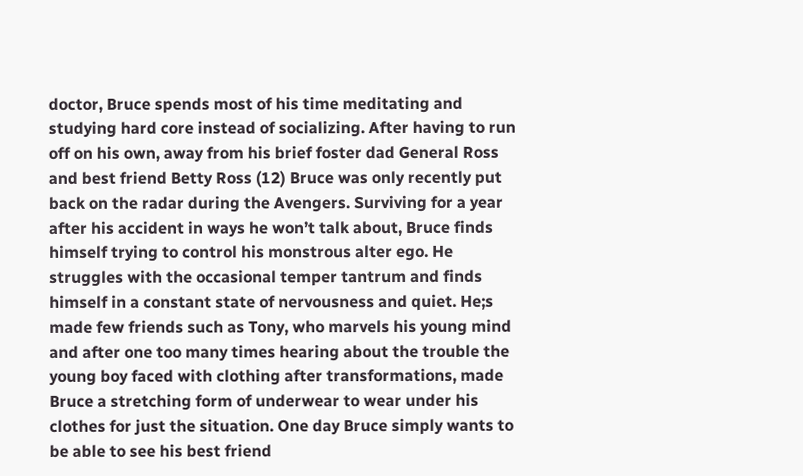doctor, Bruce spends most of his time meditating and studying hard core instead of socializing. After having to run off on his own, away from his brief foster dad General Ross and best friend Betty Ross (12) Bruce was only recently put back on the radar during the Avengers. Surviving for a year after his accident in ways he won’t talk about, Bruce finds himself trying to control his monstrous alter ego. He struggles with the occasional temper tantrum and finds himself in a constant state of nervousness and quiet. He;s made few friends such as Tony, who marvels his young mind and after one too many times hearing about the trouble the young boy faced with clothing after transformations, made Bruce a stretching form of underwear to wear under his clothes for just the situation. One day Bruce simply wants to be able to see his best friend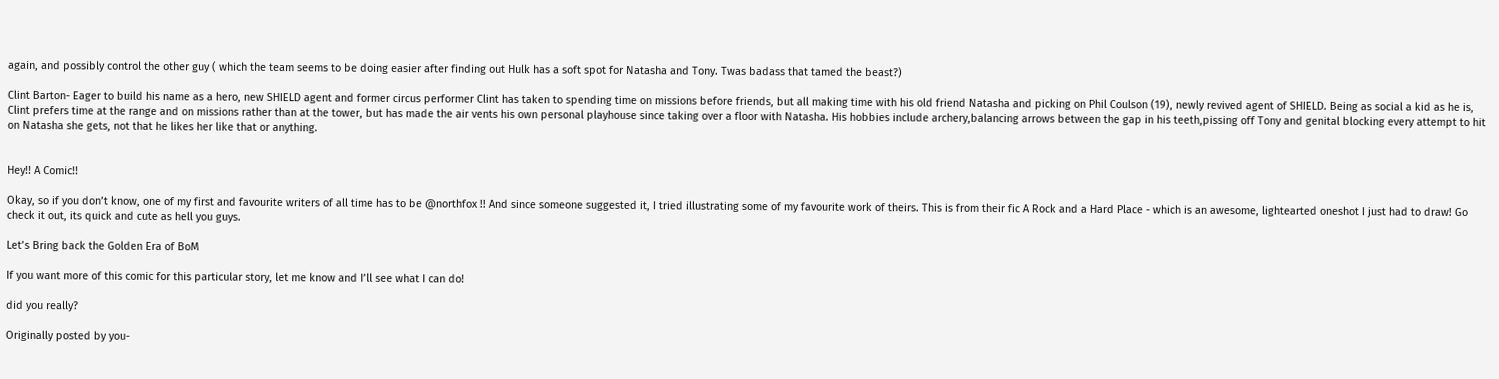again, and possibly control the other guy ( which the team seems to be doing easier after finding out Hulk has a soft spot for Natasha and Tony. Twas badass that tamed the beast?)

Clint Barton- Eager to build his name as a hero, new SHIELD agent and former circus performer Clint has taken to spending time on missions before friends, but all making time with his old friend Natasha and picking on Phil Coulson (19), newly revived agent of SHIELD. Being as social a kid as he is, Clint prefers time at the range and on missions rather than at the tower, but has made the air vents his own personal playhouse since taking over a floor with Natasha. His hobbies include archery,balancing arrows between the gap in his teeth,pissing off Tony and genital blocking every attempt to hit on Natasha she gets, not that he likes her like that or anything.


Hey!! A Comic!!

Okay, so if you don’t know, one of my first and favourite writers of all time has to be @northfox !! And since someone suggested it, I tried illustrating some of my favourite work of theirs. This is from their fic A Rock and a Hard Place - which is an awesome, lightearted oneshot I just had to draw! Go check it out, its quick and cute as hell you guys.

Let’s Bring back the Golden Era of BoM

If you want more of this comic for this particular story, let me know and I’ll see what I can do!

did you really?

Originally posted by you-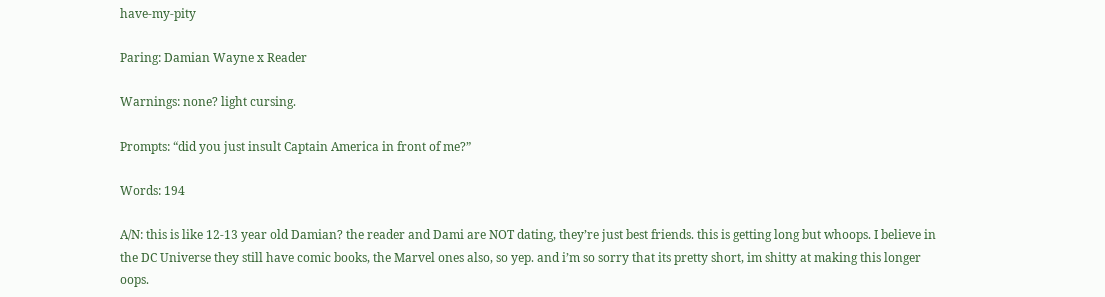have-my-pity

Paring: Damian Wayne x Reader

Warnings: none? light cursing.

Prompts: “did you just insult Captain America in front of me?”

Words: 194

A/N: this is like 12-13 year old Damian? the reader and Dami are NOT dating, they’re just best friends. this is getting long but whoops. I believe in the DC Universe they still have comic books, the Marvel ones also, so yep. and i’m so sorry that its pretty short, im shitty at making this longer oops.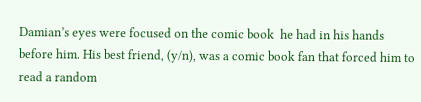Damian’s eyes were focused on the comic book  he had in his hands before him. His best friend, (y/n), was a comic book fan that forced him to read a random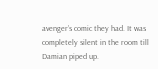avenger’s comic they had. It was completely silent in the room till Damian piped up.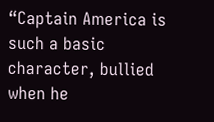“Captain America is such a basic character, bullied when he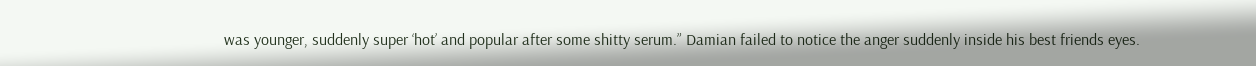was younger, suddenly super ‘hot’ and popular after some shitty serum.” Damian failed to notice the anger suddenly inside his best friends eyes.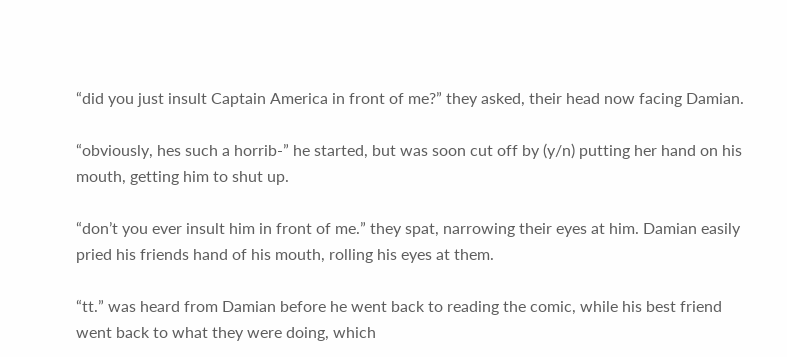“did you just insult Captain America in front of me?” they asked, their head now facing Damian.

“obviously, hes such a horrib-” he started, but was soon cut off by (y/n) putting her hand on his mouth, getting him to shut up.

“don’t you ever insult him in front of me.” they spat, narrowing their eyes at him. Damian easily pried his friends hand of his mouth, rolling his eyes at them.

“tt.” was heard from Damian before he went back to reading the comic, while his best friend went back to what they were doing, which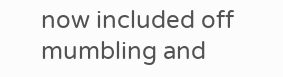now included off mumbling and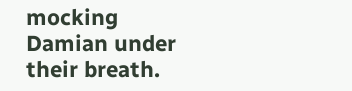mocking Damian under their breath.